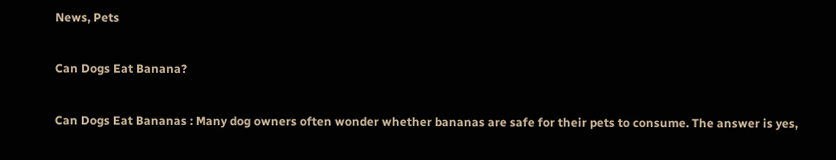News, Pets

Can Dogs Eat Banana?

Can Dogs Eat Bananas : Many dog owners often wonder whether bananas are safe for their pets to consume. The answer is yes,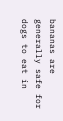bananas are generally safe for dogs to eat in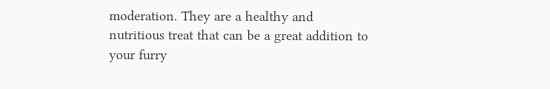moderation. They are a healthy and nutritious treat that can be a great addition to your furry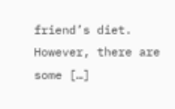friend’s diet. However, there are some […]